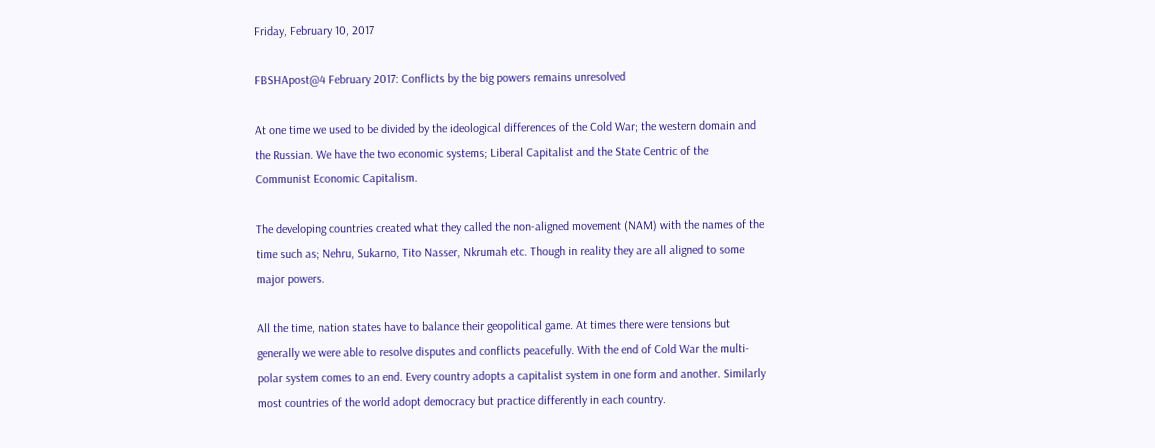Friday, February 10, 2017

FBSHApost@4 February 2017: Conflicts by the big powers remains unresolved

At one time we used to be divided by the ideological differences of the Cold War; the western domain and the Russian. We have the two economic systems; Liberal Capitalist and the State Centric of the Communist Economic Capitalism.

The developing countries created what they called the non-aligned movement (NAM) with the names of the time such as; Nehru, Sukarno, Tito Nasser, Nkrumah etc. Though in reality they are all aligned to some major powers.

All the time, nation states have to balance their geopolitical game. At times there were tensions but generally we were able to resolve disputes and conflicts peacefully. With the end of Cold War the multi-polar system comes to an end. Every country adopts a capitalist system in one form and another. Similarly most countries of the world adopt democracy but practice differently in each country.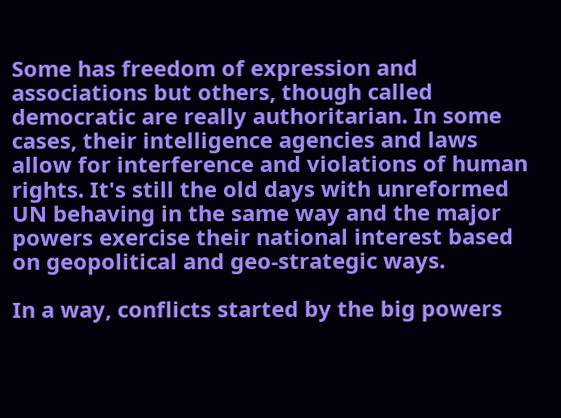Some has freedom of expression and associations but others, though called democratic are really authoritarian. In some cases, their intelligence agencies and laws allow for interference and violations of human rights. It's still the old days with unreformed UN behaving in the same way and the major powers exercise their national interest based on geopolitical and geo-strategic ways.

In a way, conflicts started by the big powers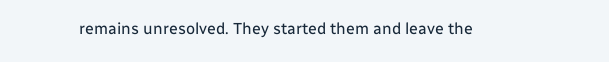remains unresolved. They started them and leave the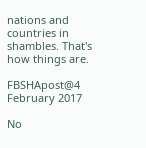nations and countries in shambles. That's how things are.

FBSHApost@4 February 2017

No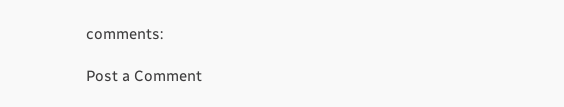comments:

Post a Comment